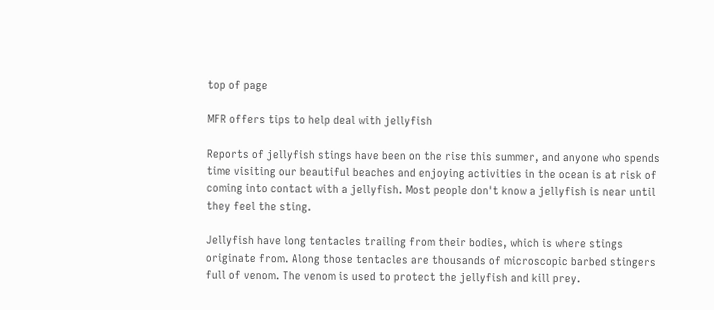top of page

MFR offers tips to help deal with jellyfish

Reports of jellyfish stings have been on the rise this summer, and anyone who spends time visiting our beautiful beaches and enjoying activities in the ocean is at risk of coming into contact with a jellyfish. Most people don't know a jellyfish is near until they feel the sting.

Jellyfish have long tentacles trailing from their bodies, which is where stings originate from. Along those tentacles are thousands of microscopic barbed stingers full of venom. The venom is used to protect the jellyfish and kill prey.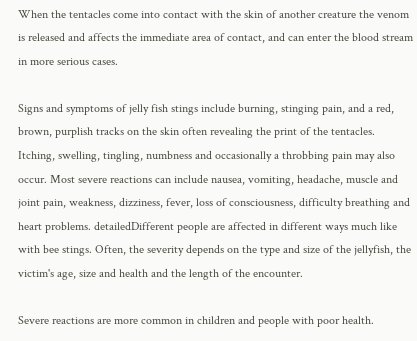When the tentacles come into contact with the skin of another creature the venom is released and affects the immediate area of contact, and can enter the blood stream in more serious cases.

Signs and symptoms of jelly fish stings include burning, stinging pain, and a red, brown, purplish tracks on the skin often revealing the print of the tentacles. Itching, swelling, tingling, numbness and occasionally a throbbing pain may also occur. Most severe reactions can include nausea, vomiting, headache, muscle and joint pain, weakness, dizziness, fever, loss of consciousness, difficulty breathing and heart problems. detailedDifferent people are affected in different ways much like with bee stings. Often, the severity depends on the type and size of the jellyfish, the victim's age, size and health and the length of the encounter.

Severe reactions are more common in children and people with poor health.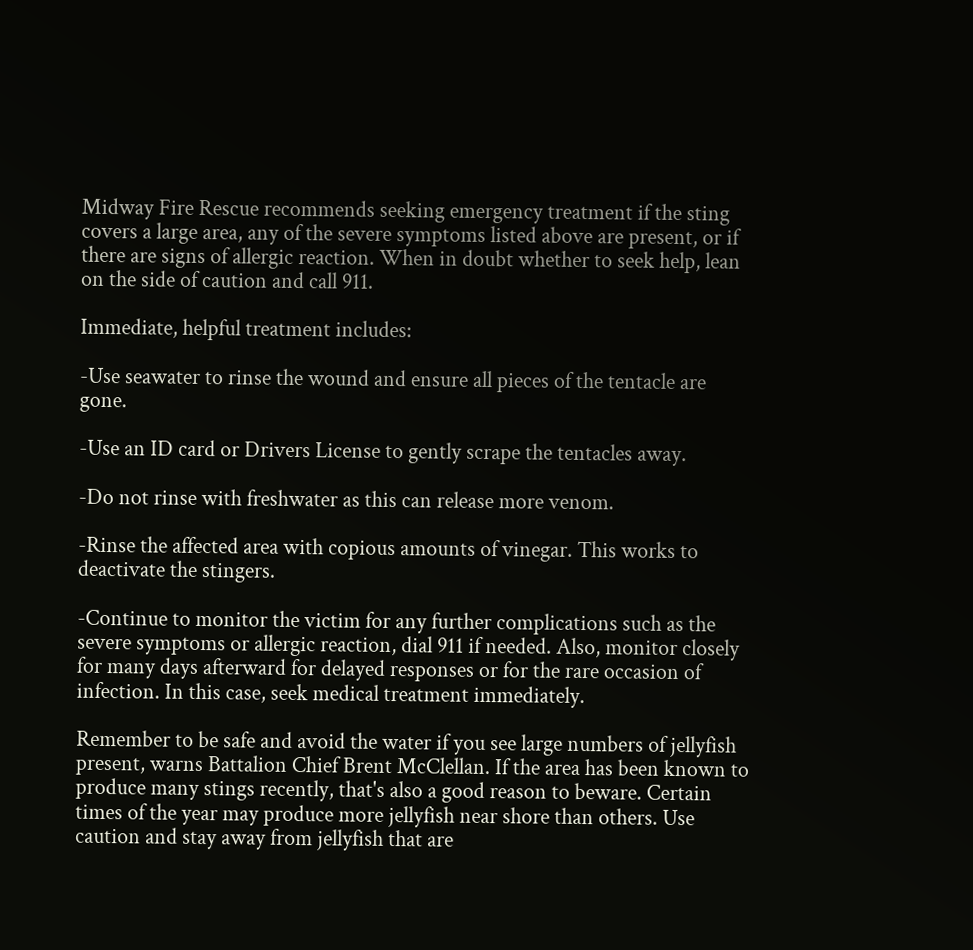Midway Fire Rescue recommends seeking emergency treatment if the sting covers a large area, any of the severe symptoms listed above are present, or if there are signs of allergic reaction. When in doubt whether to seek help, lean on the side of caution and call 911.

Immediate, helpful treatment includes:

-Use seawater to rinse the wound and ensure all pieces of the tentacle are gone.

-Use an ID card or Drivers License to gently scrape the tentacles away.

-Do not rinse with freshwater as this can release more venom.

-Rinse the affected area with copious amounts of vinegar. This works to deactivate the stingers.

-Continue to monitor the victim for any further complications such as the severe symptoms or allergic reaction, dial 911 if needed. Also, monitor closely for many days afterward for delayed responses or for the rare occasion of infection. In this case, seek medical treatment immediately.

Remember to be safe and avoid the water if you see large numbers of jellyfish present, warns Battalion Chief Brent McClellan. If the area has been known to produce many stings recently, that's also a good reason to beware. Certain times of the year may produce more jellyfish near shore than others. Use caution and stay away from jellyfish that are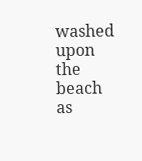washed upon the beach as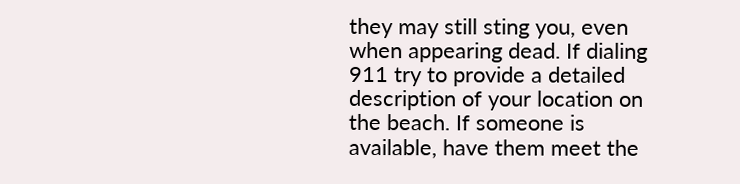they may still sting you, even when appearing dead. If dialing 911 try to provide a detailed description of your location on the beach. If someone is available, have them meet the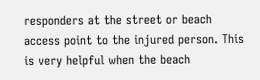responders at the street or beach access point to the injured person. This is very helpful when the beach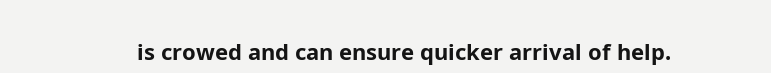is crowed and can ensure quicker arrival of help.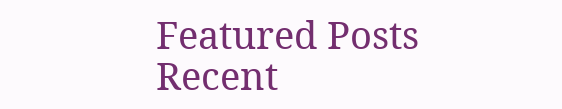Featured Posts
Recent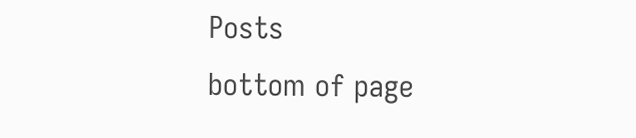Posts
bottom of page